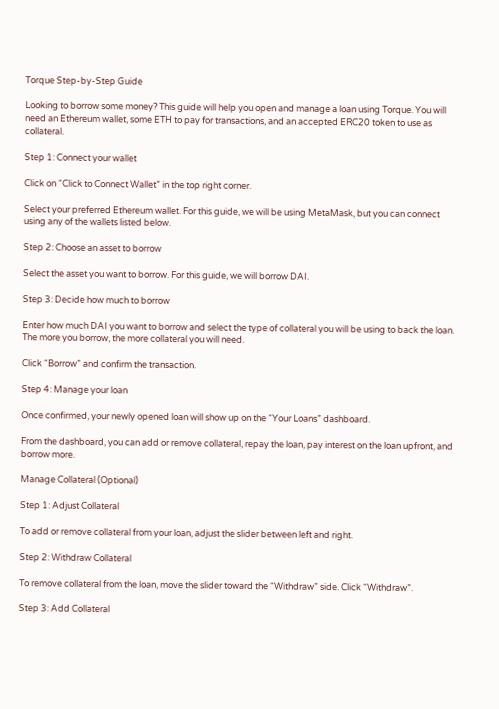Torque Step-by-Step Guide

Looking to borrow some money? This guide will help you open and manage a loan using Torque. You will need an Ethereum wallet, some ETH to pay for transactions, and an accepted ERC20 token to use as collateral.

Step 1: Connect your wallet

Click on “Click to Connect Wallet” in the top right corner.

Select your preferred Ethereum wallet. For this guide, we will be using MetaMask, but you can connect using any of the wallets listed below.

Step 2: Choose an asset to borrow

Select the asset you want to borrow. For this guide, we will borrow DAI.

Step 3: Decide how much to borrow

Enter how much DAI you want to borrow and select the type of collateral you will be using to back the loan. The more you borrow, the more collateral you will need.

Click “Borrow” and confirm the transaction.

Step 4: Manage your loan

Once confirmed, your newly opened loan will show up on the “Your Loans” dashboard.

From the dashboard, you can add or remove collateral, repay the loan, pay interest on the loan upfront, and borrow more.

Manage Collateral (Optional)

Step 1: Adjust Collateral

To add or remove collateral from your loan, adjust the slider between left and right.

Step 2: Withdraw Collateral

To remove collateral from the loan, move the slider toward the “Withdraw” side. Click “Withdraw”.

Step 3: Add Collateral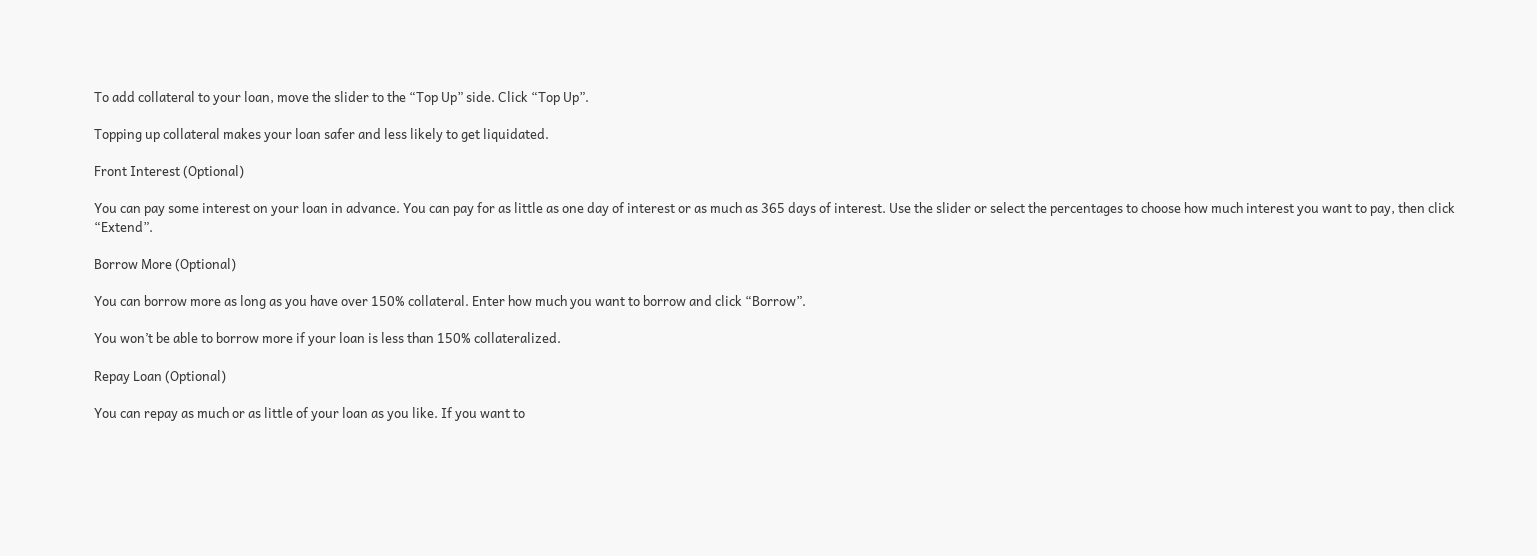To add collateral to your loan, move the slider to the “Top Up” side. Click “Top Up”.

Topping up collateral makes your loan safer and less likely to get liquidated.

Front Interest (Optional)

You can pay some interest on your loan in advance. You can pay for as little as one day of interest or as much as 365 days of interest. Use the slider or select the percentages to choose how much interest you want to pay, then click “Extend”.

Borrow More (Optional)

You can borrow more as long as you have over 150% collateral. Enter how much you want to borrow and click “Borrow”.

You won’t be able to borrow more if your loan is less than 150% collateralized.

Repay Loan (Optional)

You can repay as much or as little of your loan as you like. If you want to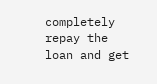completely repay the loan and get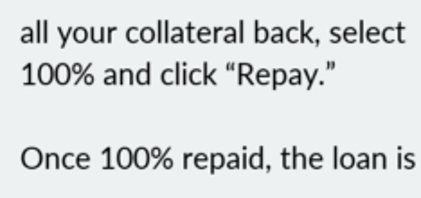all your collateral back, select 100% and click “Repay.”

Once 100% repaid, the loan is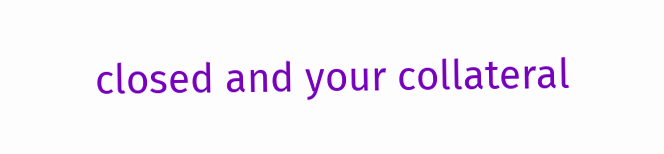closed and your collateral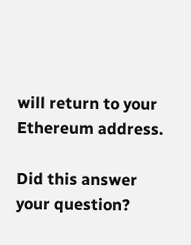will return to your Ethereum address.

Did this answer your question?